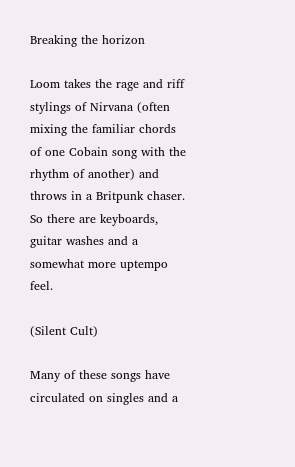Breaking the horizon

Loom takes the rage and riff stylings of Nirvana (often mixing the familiar chords of one Cobain song with the rhythm of another) and throws in a Britpunk chaser. So there are keyboards, guitar washes and a somewhat more uptempo feel.

(Silent Cult)

Many of these songs have circulated on singles and a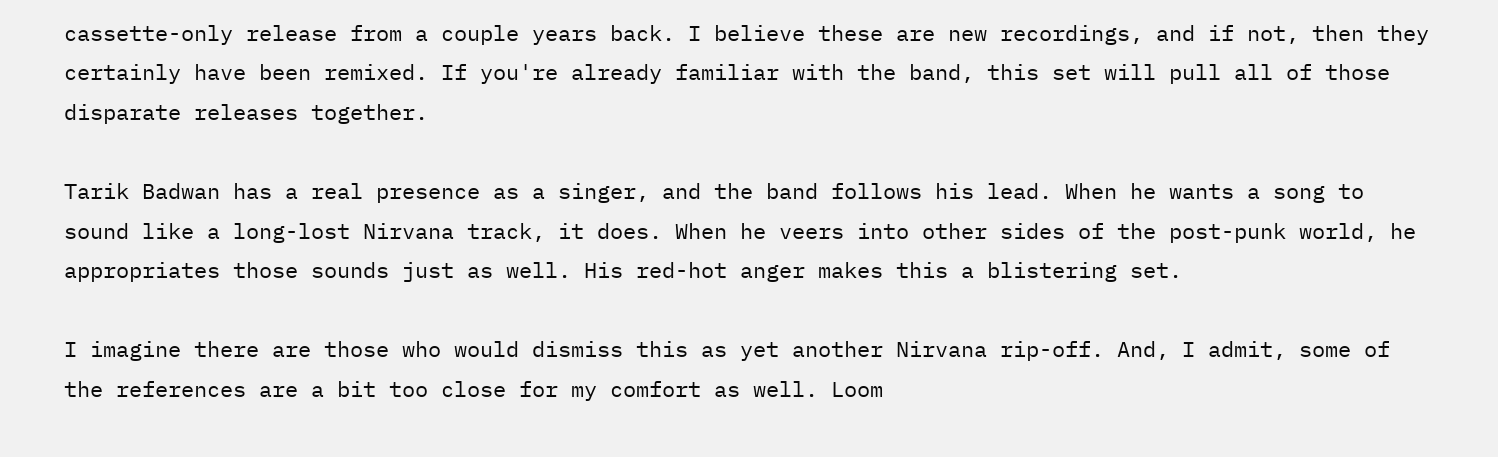cassette-only release from a couple years back. I believe these are new recordings, and if not, then they certainly have been remixed. If you're already familiar with the band, this set will pull all of those disparate releases together.

Tarik Badwan has a real presence as a singer, and the band follows his lead. When he wants a song to sound like a long-lost Nirvana track, it does. When he veers into other sides of the post-punk world, he appropriates those sounds just as well. His red-hot anger makes this a blistering set.

I imagine there are those who would dismiss this as yet another Nirvana rip-off. And, I admit, some of the references are a bit too close for my comfort as well. Loom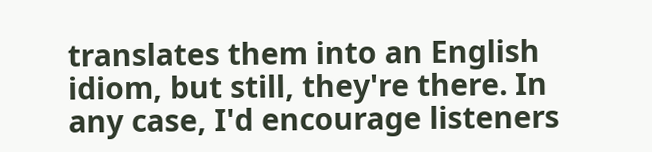translates them into an English idiom, but still, they're there. In any case, I'd encourage listeners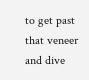to get past that veneer and dive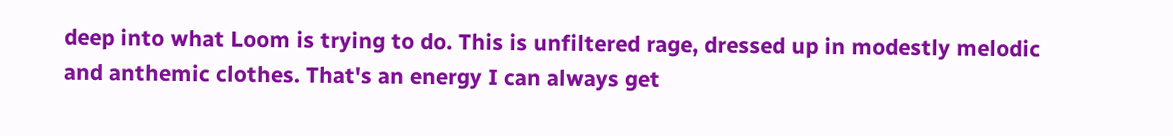deep into what Loom is trying to do. This is unfiltered rage, dressed up in modestly melodic and anthemic clothes. That's an energy I can always get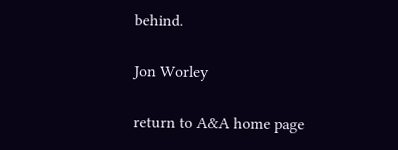behind.

Jon Worley

return to A&A home page